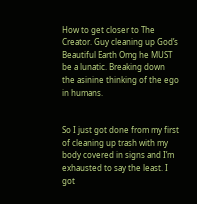How to get closer to The Creator. Guy cleaning up God’s Beautiful Earth Omg he MUST be a lunatic. Breaking down the asinine thinking of the ego in humans.


So I just got done from my first of cleaning up trash with my body covered in signs and I’m exhausted to say the least. I got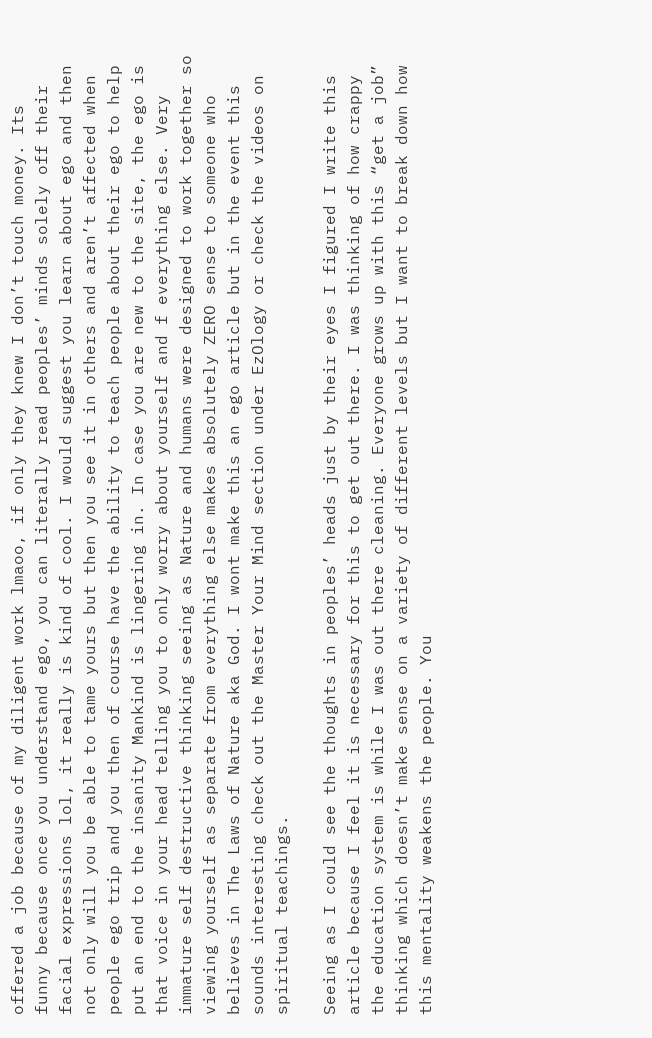offered a job because of my diligent work lmaoo, if only they knew I don’t touch money. Its funny because once you understand ego, you can literally read peoples’ minds solely off their facial expressions lol, it really is kind of cool. I would suggest you learn about ego and then not only will you be able to tame yours but then you see it in others and aren’t affected when people ego trip and you then of course have the ability to teach people about their ego to help put an end to the insanity Mankind is lingering in. In case you are new to the site, the ego is that voice in your head telling you to only worry about yourself and f everything else. Very immature self destructive thinking seeing as Nature and humans were designed to work together so viewing yourself as separate from everything else makes absolutely ZERO sense to someone who believes in The Laws of Nature aka God. I wont make this an ego article but in the event this sounds interesting check out the Master Your Mind section under EzOlogy or check the videos on spiritual teachings.

Seeing as I could see the thoughts in peoples’ heads just by their eyes I figured I write this article because I feel it is necessary for this to get out there. I was thinking of how crappy the education system is while I was out there cleaning. Everyone grows up with this “get a job” thinking which doesn’t make sense on a variety of different levels but I want to break down how this mentality weakens the people. You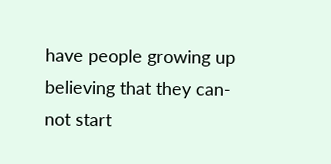have people growing up believing that they can-not start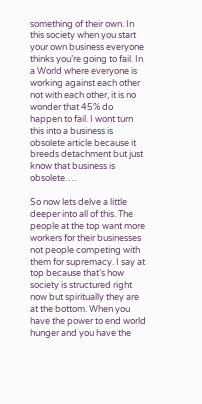something of their own. In this society when you start your own business everyone thinks you’re going to fail. In a World where everyone is working against each other not with each other, it is no wonder that 45% do happen to fail. I wont turn this into a business is obsolete article because it breeds detachment but just know that business is obsolete….

So now lets delve a little deeper into all of this. The people at the top want more workers for their businesses not people competing with them for supremacy. I say at top because that’s how society is structured right now but spiritually they are at the bottom. When you have the power to end world hunger and you have the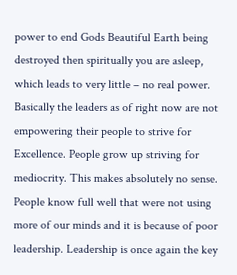power to end Gods Beautiful Earth being destroyed then spiritually you are asleep, which leads to very little – no real power. Basically the leaders as of right now are not empowering their people to strive for Excellence. People grow up striving for mediocrity. This makes absolutely no sense. People know full well that were not using more of our minds and it is because of poor leadership. Leadership is once again the key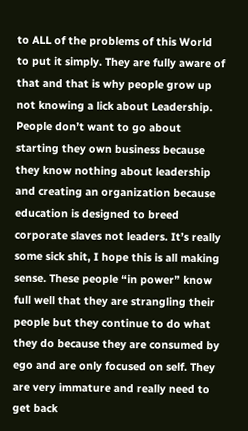to ALL of the problems of this World to put it simply. They are fully aware of that and that is why people grow up not knowing a lick about Leadership. People don’t want to go about starting they own business because they know nothing about leadership and creating an organization because education is designed to breed corporate slaves not leaders. It’s really some sick shit, I hope this is all making sense. These people “in power” know full well that they are strangling their people but they continue to do what they do because they are consumed by ego and are only focused on self. They are very immature and really need to get back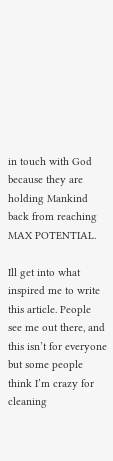in touch with God because they are holding Mankind back from reaching MAX POTENTIAL.

Ill get into what inspired me to write this article. People see me out there, and this isn’t for everyone but some people think I’m crazy for cleaning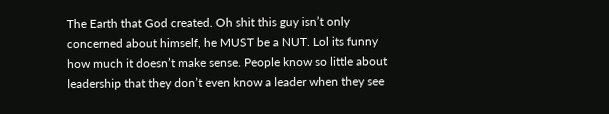The Earth that God created. Oh shit this guy isn’t only concerned about himself, he MUST be a NUT. Lol its funny how much it doesn’t make sense. People know so little about leadership that they don’t even know a leader when they see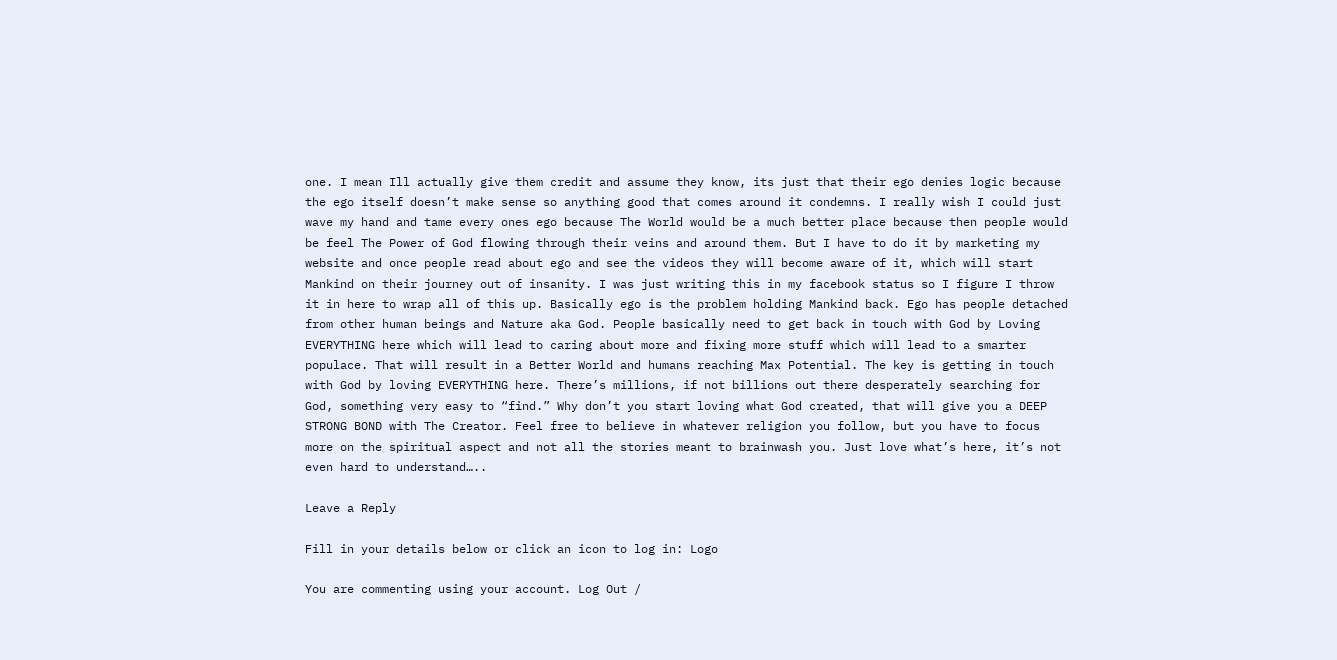one. I mean Ill actually give them credit and assume they know, its just that their ego denies logic because the ego itself doesn’t make sense so anything good that comes around it condemns. I really wish I could just wave my hand and tame every ones ego because The World would be a much better place because then people would be feel The Power of God flowing through their veins and around them. But I have to do it by marketing my website and once people read about ego and see the videos they will become aware of it, which will start Mankind on their journey out of insanity. I was just writing this in my facebook status so I figure I throw it in here to wrap all of this up. Basically ego is the problem holding Mankind back. Ego has people detached from other human beings and Nature aka God. People basically need to get back in touch with God by Loving EVERYTHING here which will lead to caring about more and fixing more stuff which will lead to a smarter populace. That will result in a Better World and humans reaching Max Potential. The key is getting in touch with God by loving EVERYTHING here. There’s millions, if not billions out there desperately searching for God, something very easy to “find.” Why don’t you start loving what God created, that will give you a DEEP STRONG BOND with The Creator. Feel free to believe in whatever religion you follow, but you have to focus more on the spiritual aspect and not all the stories meant to brainwash you. Just love what’s here, it’s not even hard to understand…..

Leave a Reply

Fill in your details below or click an icon to log in: Logo

You are commenting using your account. Log Out /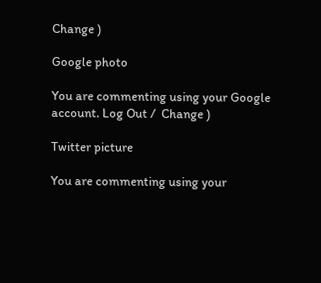Change )

Google photo

You are commenting using your Google account. Log Out /  Change )

Twitter picture

You are commenting using your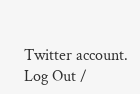Twitter account. Log Out /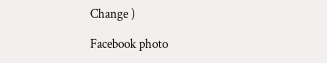Change )

Facebook photo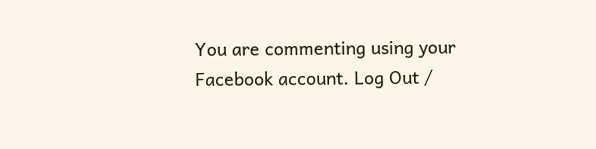You are commenting using your Facebook account. Log Out /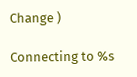Change )

Connecting to %s